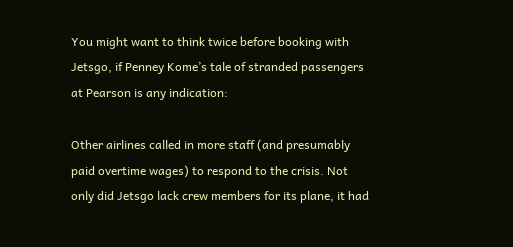You might want to think twice before booking with Jetsgo, if Penney Kome’s tale of stranded passengers at Pearson is any indication:

Other airlines called in more staff (and presumably paid overtime wages) to respond to the crisis. Not only did Jetsgo lack crew members for its plane, it had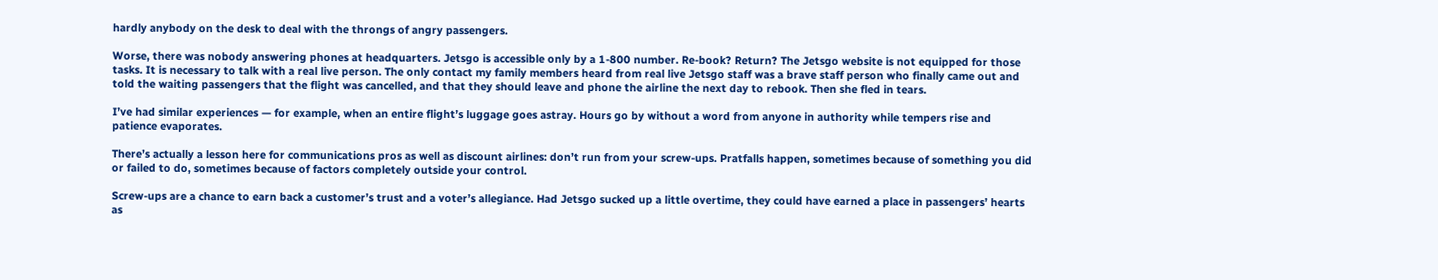hardly anybody on the desk to deal with the throngs of angry passengers.

Worse, there was nobody answering phones at headquarters. Jetsgo is accessible only by a 1-800 number. Re-book? Return? The Jetsgo website is not equipped for those tasks. It is necessary to talk with a real live person. The only contact my family members heard from real live Jetsgo staff was a brave staff person who finally came out and told the waiting passengers that the flight was cancelled, and that they should leave and phone the airline the next day to rebook. Then she fled in tears.

I’ve had similar experiences — for example, when an entire flight’s luggage goes astray. Hours go by without a word from anyone in authority while tempers rise and patience evaporates.

There’s actually a lesson here for communications pros as well as discount airlines: don’t run from your screw-ups. Pratfalls happen, sometimes because of something you did or failed to do, sometimes because of factors completely outside your control.

Screw-ups are a chance to earn back a customer’s trust and a voter’s allegiance. Had Jetsgo sucked up a little overtime, they could have earned a place in passengers’ hearts as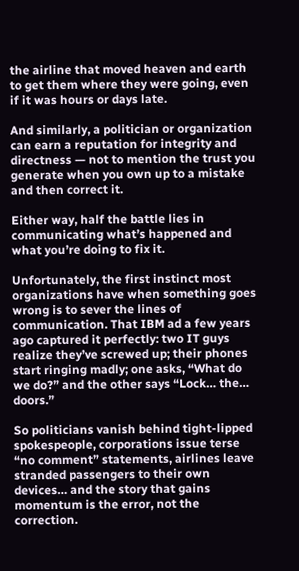the airline that moved heaven and earth to get them where they were going, even if it was hours or days late.

And similarly, a politician or organization can earn a reputation for integrity and directness — not to mention the trust you generate when you own up to a mistake and then correct it.

Either way, half the battle lies in communicating what’s happened and what you’re doing to fix it.

Unfortunately, the first instinct most organizations have when something goes wrong is to sever the lines of communication. That IBM ad a few years ago captured it perfectly: two IT guys realize they’ve screwed up; their phones start ringing madly; one asks, “What do we do?” and the other says “Lock… the… doors.”

So politicians vanish behind tight-lipped spokespeople, corporations issue terse “no comment” statements, airlines leave stranded passengers to their own devices… and the story that gains momentum is the error, not the correction.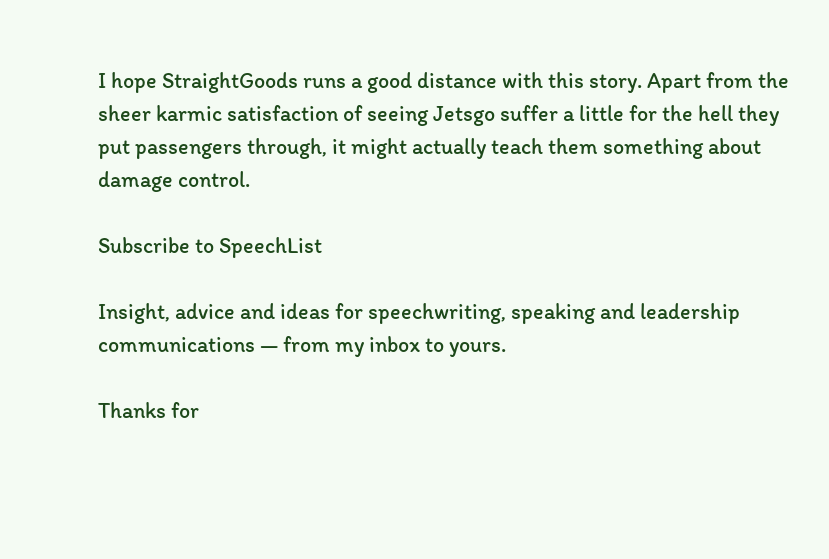I hope StraightGoods runs a good distance with this story. Apart from the sheer karmic satisfaction of seeing Jetsgo suffer a little for the hell they put passengers through, it might actually teach them something about damage control.

Subscribe to SpeechList

Insight, advice and ideas for speechwriting, speaking and leadership communications — from my inbox to yours.

Thanks for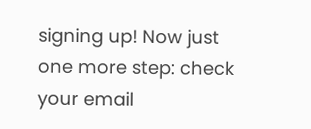signing up! Now just one more step: check your email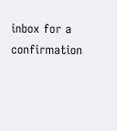inbox for a confirmation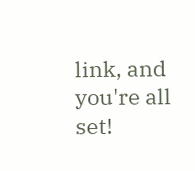link, and you're all set!